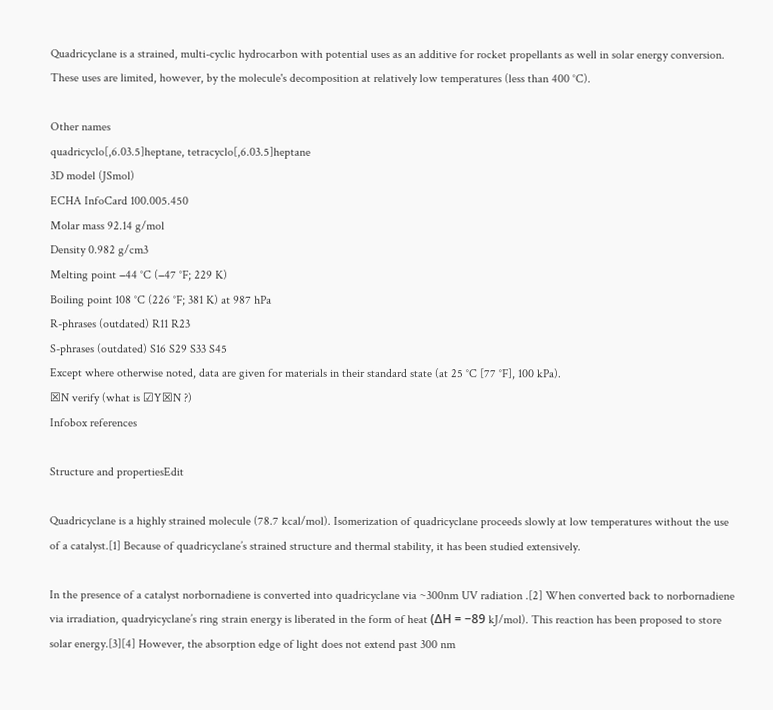Quadricyclane is a strained, multi-cyclic hydrocarbon with potential uses as an additive for rocket propellants as well in solar energy conversion. These uses are limited, however, by the molecule's decomposition at relatively low temperatures (less than 400 °C).

Other names
quadricyclo[,6.03.5]heptane, tetracyclo[,6.03.5]heptane
3D model (JSmol)
ECHA InfoCard 100.005.450
Molar mass 92.14 g/mol
Density 0.982 g/cm3
Melting point −44 °C (−47 °F; 229 K)
Boiling point 108 °C (226 °F; 381 K) at 987 hPa
R-phrases (outdated) R11 R23
S-phrases (outdated) S16 S29 S33 S45
Except where otherwise noted, data are given for materials in their standard state (at 25 °C [77 °F], 100 kPa).
☒N verify (what is ☑Y☒N ?)
Infobox references

Structure and propertiesEdit

Quadricyclane is a highly strained molecule (78.7 kcal/mol). Isomerization of quadricyclane proceeds slowly at low temperatures without the use of a catalyst.[1] Because of quadricyclane’s strained structure and thermal stability, it has been studied extensively.

In the presence of a catalyst norbornadiene is converted into quadricyclane via ~300nm UV radiation .[2] When converted back to norbornadiene via irradiation, quadryicyclane’s ring strain energy is liberated in the form of heat (ΔH = −89 kJ/mol). This reaction has been proposed to store solar energy.[3][4] However, the absorption edge of light does not extend past 300 nm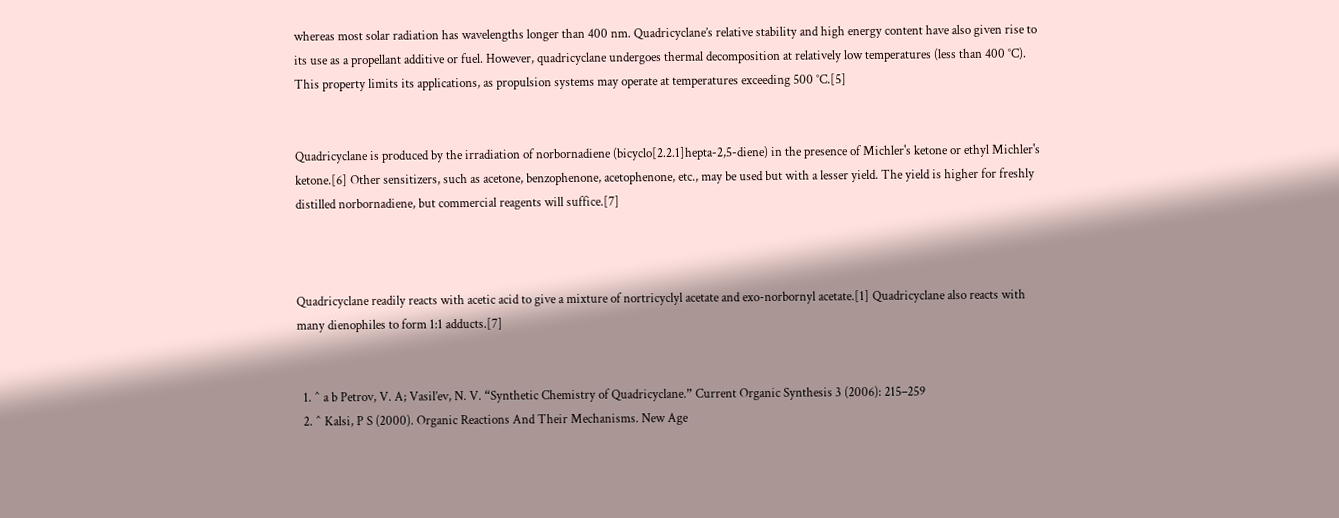whereas most solar radiation has wavelengths longer than 400 nm. Quadricyclane’s relative stability and high energy content have also given rise to its use as a propellant additive or fuel. However, quadricyclane undergoes thermal decomposition at relatively low temperatures (less than 400 °C). This property limits its applications, as propulsion systems may operate at temperatures exceeding 500 °C.[5]


Quadricyclane is produced by the irradiation of norbornadiene (bicyclo[2.2.1]hepta-2,5-diene) in the presence of Michler's ketone or ethyl Michler's ketone.[6] Other sensitizers, such as acetone, benzophenone, acetophenone, etc., may be used but with a lesser yield. The yield is higher for freshly distilled norbornadiene, but commercial reagents will suffice.[7]



Quadricyclane readily reacts with acetic acid to give a mixture of nortricyclyl acetate and exo-norbornyl acetate.[1] Quadricyclane also reacts with many dienophiles to form 1:1 adducts.[7]


  1. ^ a b Petrov, V. A; Vasil’ev, N. V. “Synthetic Chemistry of Quadricyclane.” Current Organic Synthesis 3 (2006): 215–259
  2. ^ Kalsi, P S (2000). Organic Reactions And Their Mechanisms. New Age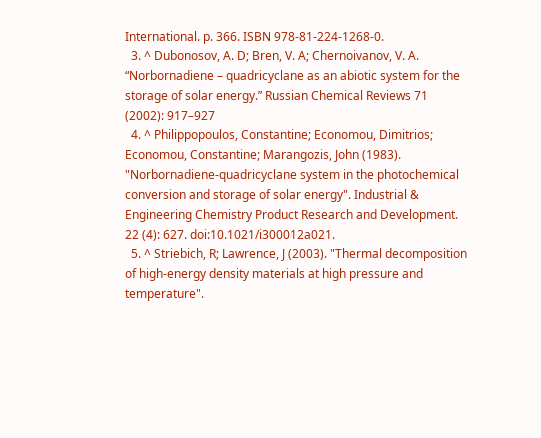International. p. 366. ISBN 978-81-224-1268-0.
  3. ^ Dubonosov, A. D; Bren, V. A; Chernoivanov, V. A. “Norbornadiene – quadricyclane as an abiotic system for the storage of solar energy.” Russian Chemical Reviews 71 (2002): 917–927
  4. ^ Philippopoulos, Constantine; Economou, Dimitrios; Economou, Constantine; Marangozis, John (1983). "Norbornadiene-quadricyclane system in the photochemical conversion and storage of solar energy". Industrial & Engineering Chemistry Product Research and Development. 22 (4): 627. doi:10.1021/i300012a021.
  5. ^ Striebich, R; Lawrence, J (2003). "Thermal decomposition of high-energy density materials at high pressure and temperature".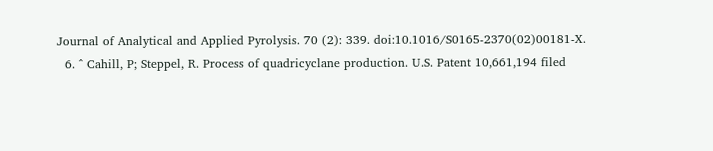Journal of Analytical and Applied Pyrolysis. 70 (2): 339. doi:10.1016/S0165-2370(02)00181-X.
  6. ^ Cahill, P; Steppel, R. Process of quadricyclane production. U.S. Patent 10,661,194 filed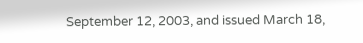September 12, 2003, and issued March 18,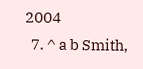2004
  7. ^ a b Smith,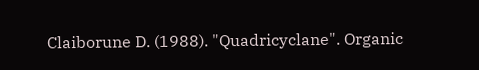Claiborune D. (1988). "Quadricyclane". Organic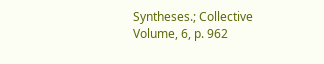Syntheses.; Collective Volume, 6, p. 962